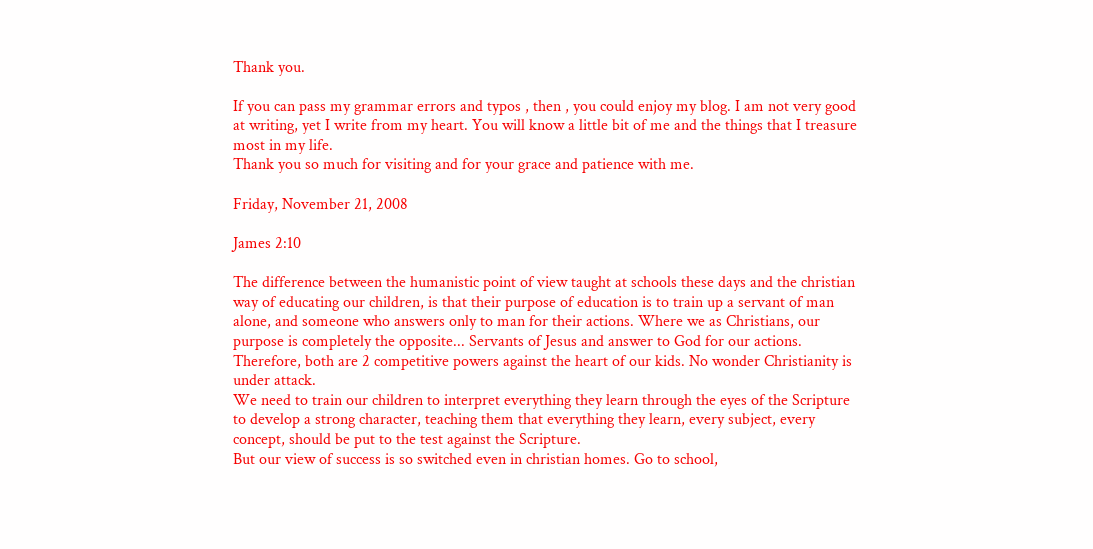Thank you.

If you can pass my grammar errors and typos , then , you could enjoy my blog. I am not very good at writing, yet I write from my heart. You will know a little bit of me and the things that I treasure most in my life.
Thank you so much for visiting and for your grace and patience with me.

Friday, November 21, 2008

James 2:10

The difference between the humanistic point of view taught at schools these days and the christian way of educating our children, is that their purpose of education is to train up a servant of man alone, and someone who answers only to man for their actions. Where we as Christians, our purpose is completely the opposite... Servants of Jesus and answer to God for our actions. Therefore, both are 2 competitive powers against the heart of our kids. No wonder Christianity is under attack.
We need to train our children to interpret everything they learn through the eyes of the Scripture to develop a strong character, teaching them that everything they learn, every subject, every concept, should be put to the test against the Scripture.
But our view of success is so switched even in christian homes. Go to school,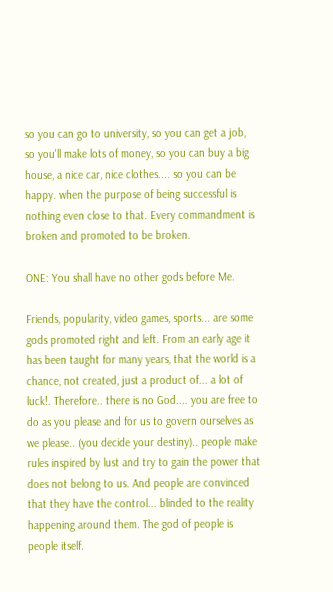so you can go to university, so you can get a job, so you'll make lots of money, so you can buy a big house, a nice car, nice clothes.... so you can be happy. when the purpose of being successful is nothing even close to that. Every commandment is broken and promoted to be broken.

ONE: You shall have no other gods before Me.

Friends, popularity, video games, sports... are some gods promoted right and left. From an early age it has been taught for many years, that the world is a chance, not created, just a product of... a lot of luck!. Therefore.. there is no God.... you are free to do as you please and for us to govern ourselves as we please.. (you decide your destiny).. people make rules inspired by lust and try to gain the power that does not belong to us. And people are convinced that they have the control... blinded to the reality happening around them. The god of people is people itself.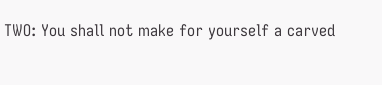TWO: You shall not make for yourself a carved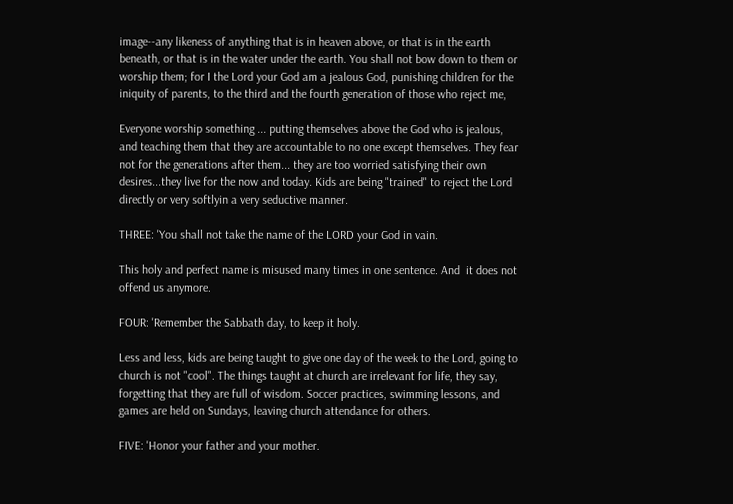image--any likeness of anything that is in heaven above, or that is in the earth beneath, or that is in the water under the earth. You shall not bow down to them or worship them; for I the Lord your God am a jealous God, punishing children for the iniquity of parents, to the third and the fourth generation of those who reject me,

Everyone worship something ... putting themselves above the God who is jealous, and teaching them that they are accountable to no one except themselves. They fear not for the generations after them... they are too worried satisfying their own desires...they live for the now and today. Kids are being "trained" to reject the Lord directly or very softlyin a very seductive manner.

THREE: 'You shall not take the name of the LORD your God in vain.

This holy and perfect name is misused many times in one sentence. And  it does not offend us anymore.

FOUR: 'Remember the Sabbath day, to keep it holy.

Less and less, kids are being taught to give one day of the week to the Lord, going to church is not "cool". The things taught at church are irrelevant for life, they say, forgetting that they are full of wisdom. Soccer practices, swimming lessons, and games are held on Sundays, leaving church attendance for others.

FIVE: 'Honor your father and your mother.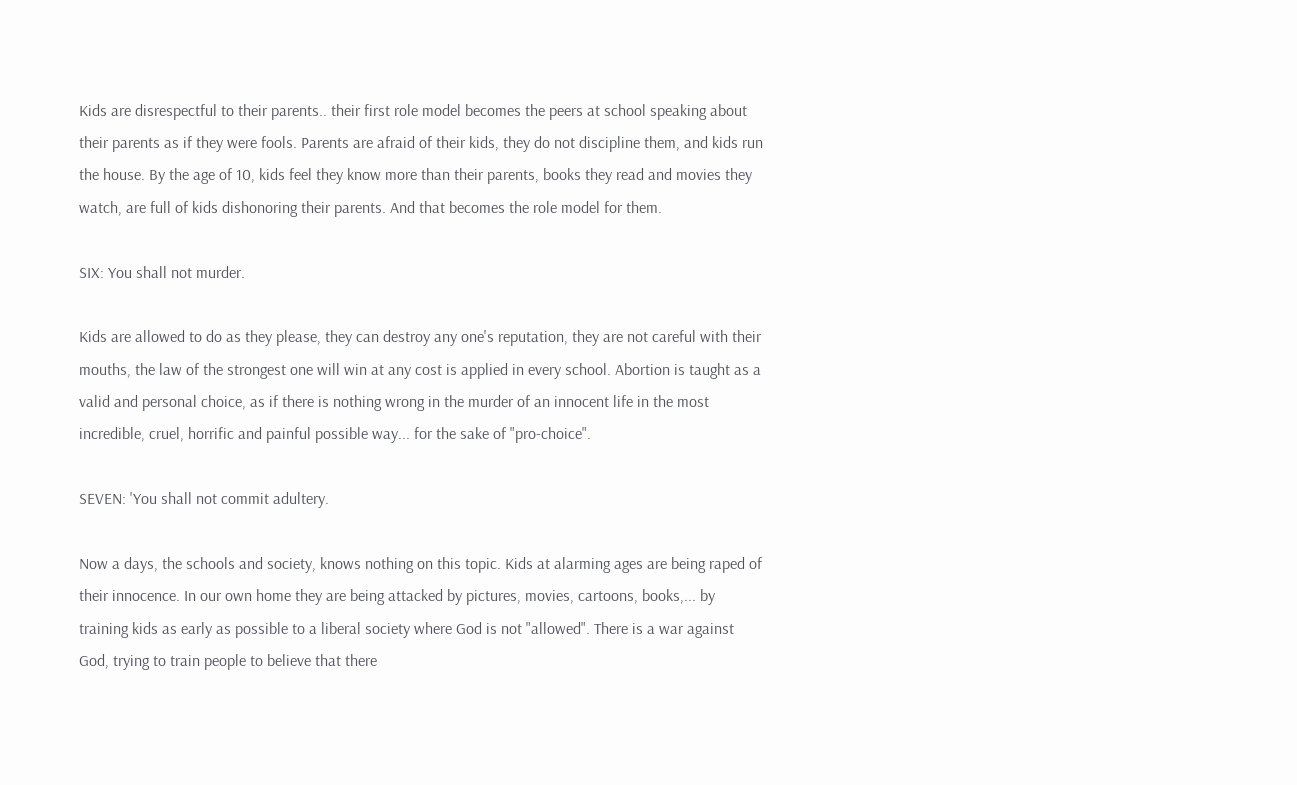Kids are disrespectful to their parents.. their first role model becomes the peers at school speaking about their parents as if they were fools. Parents are afraid of their kids, they do not discipline them, and kids run the house. By the age of 10, kids feel they know more than their parents, books they read and movies they watch, are full of kids dishonoring their parents. And that becomes the role model for them.

SIX: You shall not murder.

Kids are allowed to do as they please, they can destroy any one's reputation, they are not careful with their mouths, the law of the strongest one will win at any cost is applied in every school. Abortion is taught as a valid and personal choice, as if there is nothing wrong in the murder of an innocent life in the most incredible, cruel, horrific and painful possible way... for the sake of "pro-choice".

SEVEN: 'You shall not commit adultery.

Now a days, the schools and society, knows nothing on this topic. Kids at alarming ages are being raped of their innocence. In our own home they are being attacked by pictures, movies, cartoons, books,... by training kids as early as possible to a liberal society where God is not "allowed". There is a war against God, trying to train people to believe that there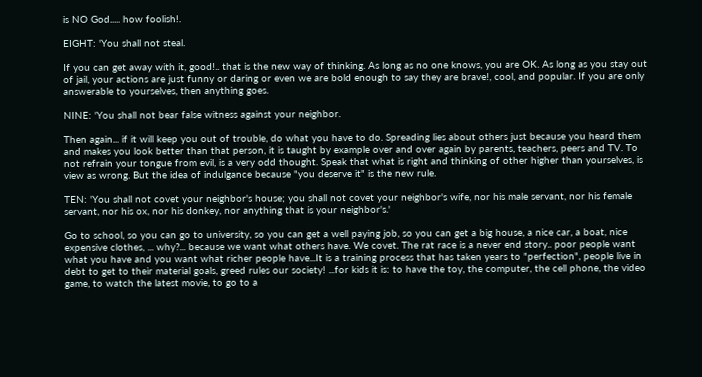is NO God..... how foolish!.

EIGHT: 'You shall not steal.

If you can get away with it, good!.. that is the new way of thinking. As long as no one knows, you are OK. As long as you stay out of jail, your actions are just funny or daring or even we are bold enough to say they are brave!, cool, and popular. If you are only answerable to yourselves, then anything goes.

NINE: 'You shall not bear false witness against your neighbor.

Then again... if it will keep you out of trouble, do what you have to do. Spreading lies about others just because you heard them and makes you look better than that person, it is taught by example over and over again by parents, teachers, peers and TV. To not refrain your tongue from evil, is a very odd thought. Speak that what is right and thinking of other higher than yourselves, is view as wrong. But the idea of indulgance because "you deserve it" is the new rule.

TEN: 'You shall not covet your neighbor's house; you shall not covet your neighbor's wife, nor his male servant, nor his female servant, nor his ox, nor his donkey, nor anything that is your neighbor's.'

Go to school, so you can go to university, so you can get a well paying job, so you can get a big house, a nice car, a boat, nice expensive clothes, ... why?... because we want what others have. We covet. The rat race is a never end story.. poor people want what you have and you want what richer people have...It is a training process that has taken years to "perfection", people live in debt to get to their material goals, greed rules our society! ...for kids it is: to have the toy, the computer, the cell phone, the video game, to watch the latest movie, to go to a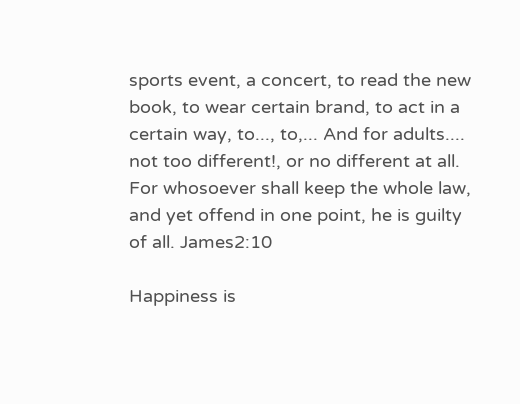sports event, a concert, to read the new book, to wear certain brand, to act in a certain way, to..., to,... And for adults.... not too different!, or no different at all.
For whosoever shall keep the whole law, and yet offend in one point, he is guilty of all. James2:10

Happiness is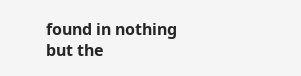found in nothing but the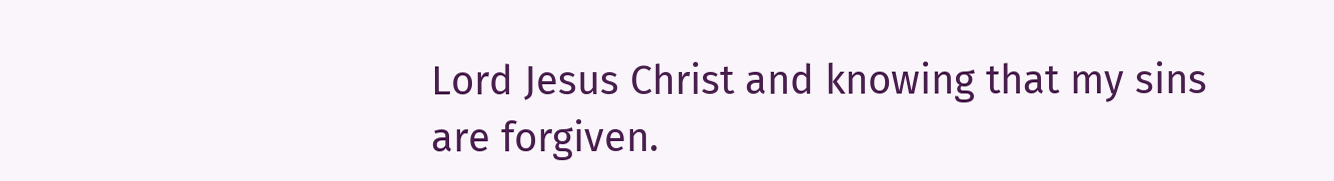Lord Jesus Christ and knowing that my sins are forgiven.